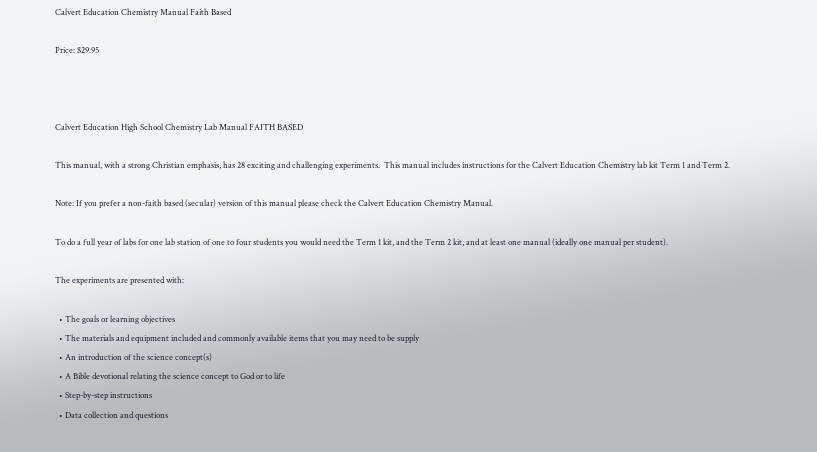Calvert Education Chemistry Manual Faith Based

Price: $29.95



Calvert Education High School Chemistry Lab Manual FAITH BASED

This manual, with a strong Christian emphasis, has 28 exciting and challenging experiments.  This manual includes instructions for the Calvert Education Chemistry lab kit Term 1 and Term 2.

Note: If you prefer a non-faith based (secular) version of this manual please check the Calvert Education Chemistry Manual.

To do a full year of labs for one lab station of one to four students you would need the Term 1 kit, and the Term 2 kit, and at least one manual (ideally one manual per student).

The experiments are presented with:

  • The goals or learning objectives
  • The materials and equipment included and commonly available items that you may need to be supply
  • An introduction of the science concept(s)
  • A Bible devotional relating the science concept to God or to life
  • Step-by-step instructions
  • Data collection and questions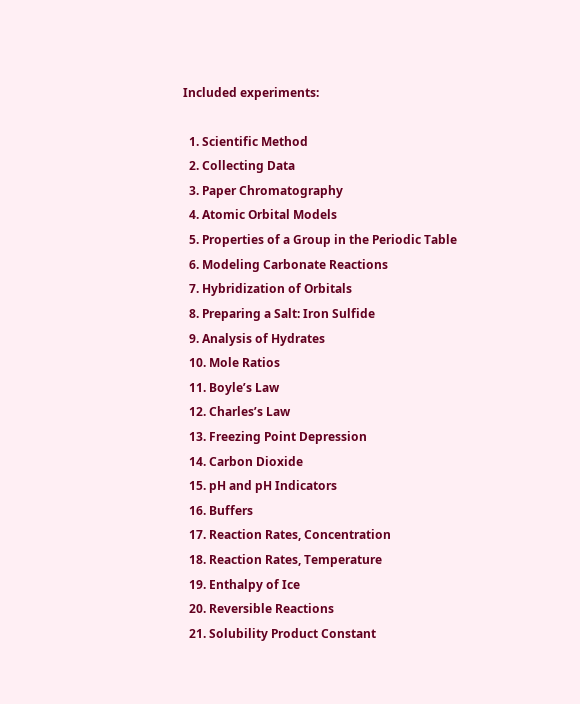Included experiments:

  1. Scientific Method
  2. Collecting Data
  3. Paper Chromatography
  4. Atomic Orbital Models
  5. Properties of a Group in the Periodic Table
  6. Modeling Carbonate Reactions
  7. Hybridization of Orbitals
  8. Preparing a Salt: Iron Sulfide
  9. Analysis of Hydrates
  10. Mole Ratios
  11. Boyle’s Law
  12. Charles’s Law
  13. Freezing Point Depression
  14. Carbon Dioxide
  15. pH and pH Indicators
  16. Buffers
  17. Reaction Rates, Concentration
  18. Reaction Rates, Temperature
  19. Enthalpy of Ice
  20. Reversible Reactions
  21. Solubility Product Constant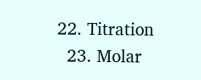22. Titration
  23. Molar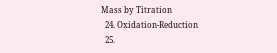Mass by Titration
  24. Oxidation-Reduction
  25.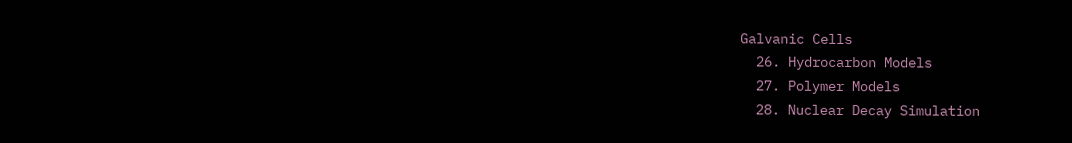Galvanic Cells
  26. Hydrocarbon Models
  27. Polymer Models
  28. Nuclear Decay Simulation